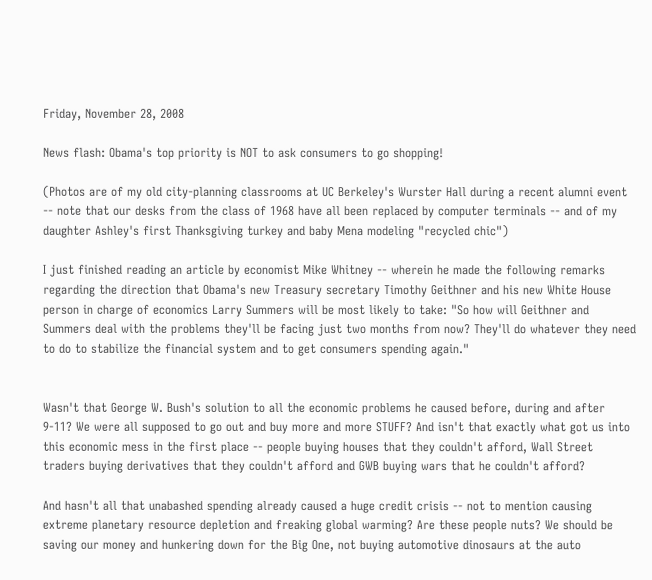Friday, November 28, 2008

News flash: Obama's top priority is NOT to ask consumers to go shopping!

(Photos are of my old city-planning classrooms at UC Berkeley's Wurster Hall during a recent alumni event -- note that our desks from the class of 1968 have all been replaced by computer terminals -- and of my daughter Ashley's first Thanksgiving turkey and baby Mena modeling "recycled chic")

I just finished reading an article by economist Mike Whitney -- wherein he made the following remarks regarding the direction that Obama's new Treasury secretary Timothy Geithner and his new White House person in charge of economics Larry Summers will be most likely to take: "So how will Geithner and Summers deal with the problems they'll be facing just two months from now? They'll do whatever they need to do to stabilize the financial system and to get consumers spending again."


Wasn't that George W. Bush's solution to all the economic problems he caused before, during and after 9-11? We were all supposed to go out and buy more and more STUFF? And isn't that exactly what got us into this economic mess in the first place -- people buying houses that they couldn't afford, Wall Street traders buying derivatives that they couldn't afford and GWB buying wars that he couldn't afford?

And hasn't all that unabashed spending already caused a huge credit crisis -- not to mention causing extreme planetary resource depletion and freaking global warming? Are these people nuts? We should be saving our money and hunkering down for the Big One, not buying automotive dinosaurs at the auto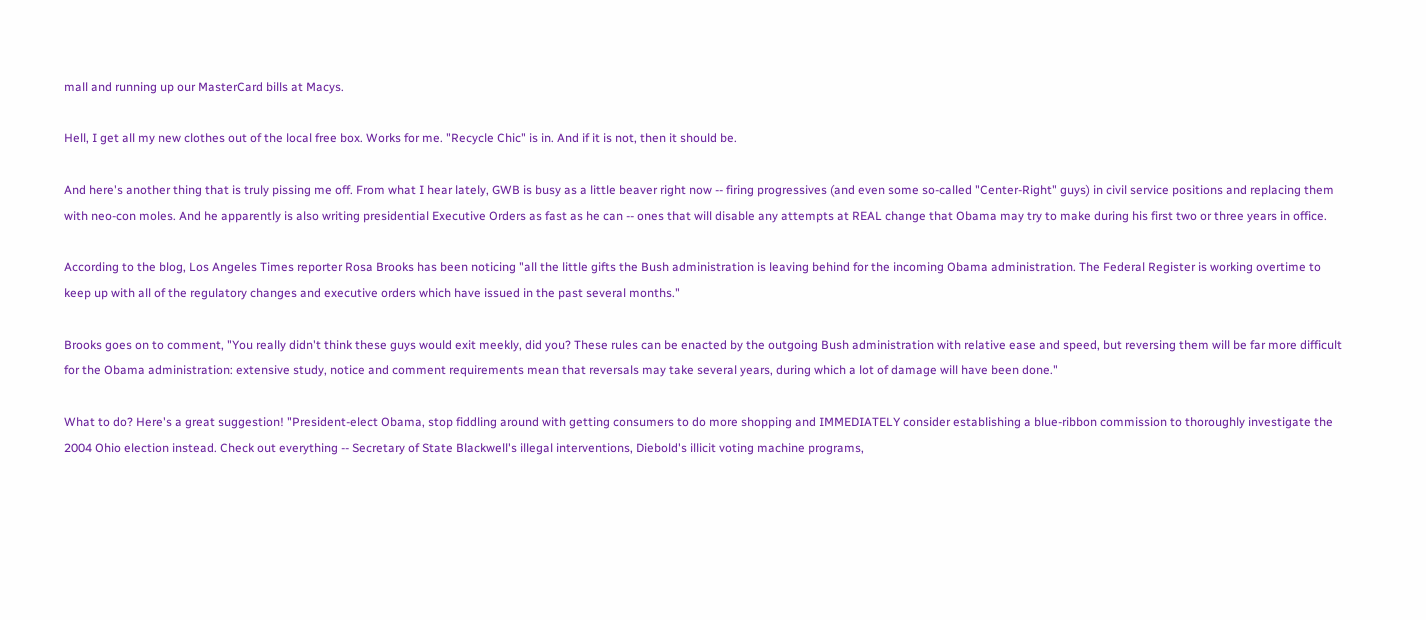mall and running up our MasterCard bills at Macys.

Hell, I get all my new clothes out of the local free box. Works for me. "Recycle Chic" is in. And if it is not, then it should be.

And here's another thing that is truly pissing me off. From what I hear lately, GWB is busy as a little beaver right now -- firing progressives (and even some so-called "Center-Right" guys) in civil service positions and replacing them with neo-con moles. And he apparently is also writing presidential Executive Orders as fast as he can -- ones that will disable any attempts at REAL change that Obama may try to make during his first two or three years in office.

According to the blog, Los Angeles Times reporter Rosa Brooks has been noticing "all the little gifts the Bush administration is leaving behind for the incoming Obama administration. The Federal Register is working overtime to keep up with all of the regulatory changes and executive orders which have issued in the past several months."

Brooks goes on to comment, "You really didn't think these guys would exit meekly, did you? These rules can be enacted by the outgoing Bush administration with relative ease and speed, but reversing them will be far more difficult for the Obama administration: extensive study, notice and comment requirements mean that reversals may take several years, during which a lot of damage will have been done."

What to do? Here's a great suggestion! "President-elect Obama, stop fiddling around with getting consumers to do more shopping and IMMEDIATELY consider establishing a blue-ribbon commission to thoroughly investigate the 2004 Ohio election instead. Check out everything -- Secretary of State Blackwell's illegal interventions, Diebold's illicit voting machine programs,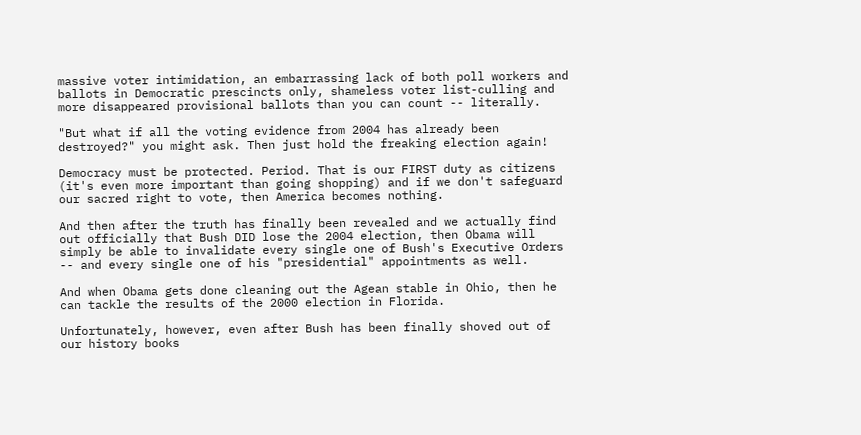massive voter intimidation, an embarrassing lack of both poll workers and ballots in Democratic prescincts only, shameless voter list-culling and more disappeared provisional ballots than you can count -- literally.

"But what if all the voting evidence from 2004 has already been destroyed?" you might ask. Then just hold the freaking election again!

Democracy must be protected. Period. That is our FIRST duty as citizens (it's even more important than going shopping) and if we don't safeguard our sacred right to vote, then America becomes nothing.

And then after the truth has finally been revealed and we actually find out officially that Bush DID lose the 2004 election, then Obama will simply be able to invalidate every single one of Bush's Executive Orders -- and every single one of his "presidential" appointments as well.

And when Obama gets done cleaning out the Agean stable in Ohio, then he can tackle the results of the 2000 election in Florida.

Unfortunately, however, even after Bush has been finally shoved out of our history books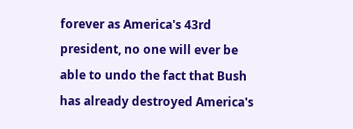forever as America's 43rd president, no one will ever be able to undo the fact that Bush has already destroyed America's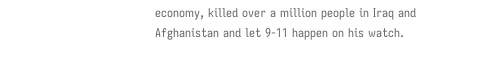economy, killed over a million people in Iraq and Afghanistan and let 9-11 happen on his watch.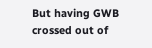But having GWB crossed out of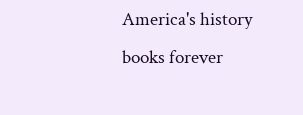America's history books forever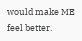would make ME feel better.